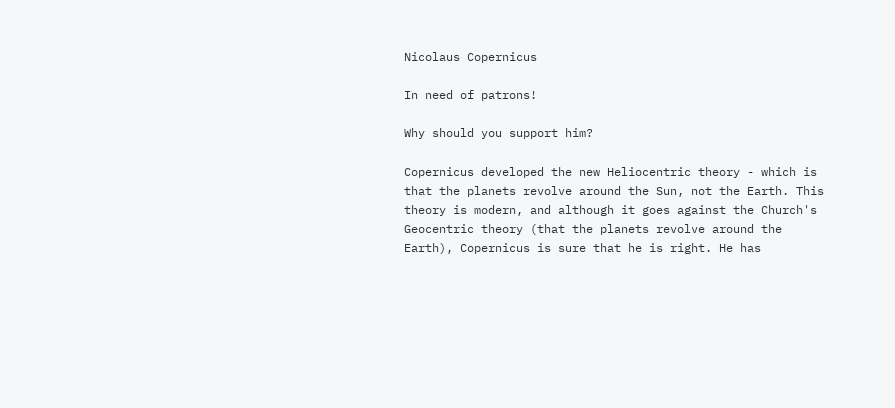Nicolaus Copernicus

In need of patrons!

Why should you support him?

Copernicus developed the new Heliocentric theory - which is that the planets revolve around the Sun, not the Earth. This theory is modern, and although it goes against the Church's Geocentric theory (that the planets revolve around the Earth), Copernicus is sure that he is right. He has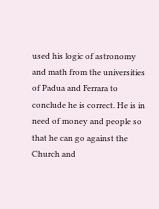used his logic of astronomy and math from the universities of Padua and Ferrara to conclude he is correct. He is in need of money and people so that he can go against the Church and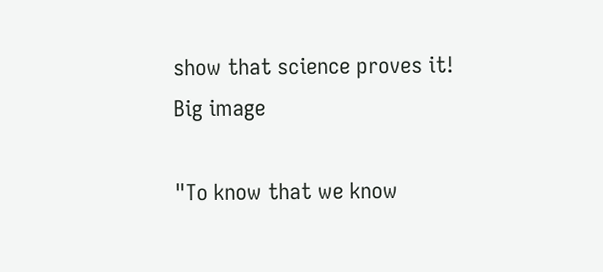show that science proves it!
Big image

"To know that we know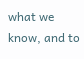what we know, and to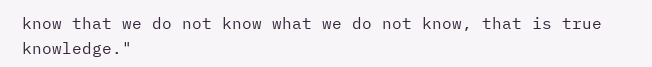know that we do not know what we do not know, that is true knowledge."